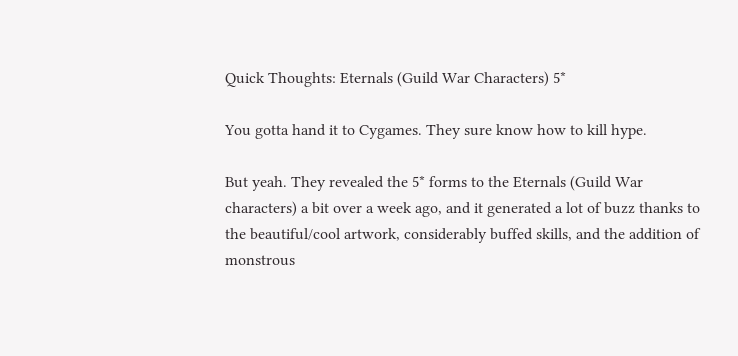Quick Thoughts: Eternals (Guild War Characters) 5*

You gotta hand it to Cygames. They sure know how to kill hype.

But yeah. They revealed the 5* forms to the Eternals (Guild War characters) a bit over a week ago, and it generated a lot of buzz thanks to the beautiful/cool artwork, considerably buffed skills, and the addition of monstrous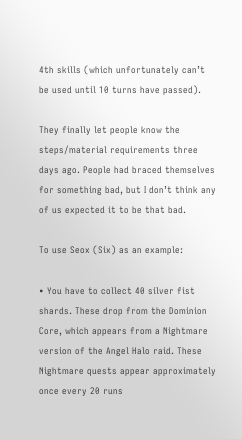4th skills (which unfortunately can’t be used until 10 turns have passed).

They finally let people know the steps/material requirements three days ago. People had braced themselves for something bad, but I don’t think any of us expected it to be that bad.

To use Seox (Six) as an example:

• You have to collect 40 silver fist shards. These drop from the Dominion Core, which appears from a Nightmare version of the Angel Halo raid. These Nightmare quests appear approximately once every 20 runs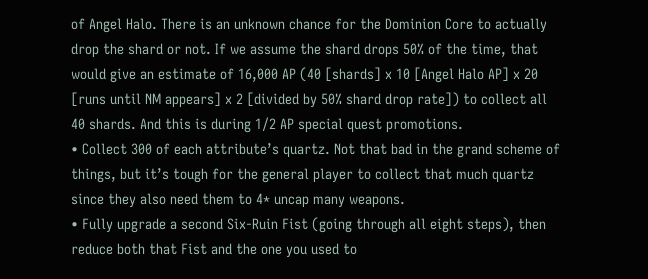of Angel Halo. There is an unknown chance for the Dominion Core to actually drop the shard or not. If we assume the shard drops 50% of the time, that would give an estimate of 16,000 AP (40 [shards] x 10 [Angel Halo AP] x 20 [runs until NM appears] x 2 [divided by 50% shard drop rate]) to collect all 40 shards. And this is during 1/2 AP special quest promotions.
• Collect 300 of each attribute’s quartz. Not that bad in the grand scheme of things, but it’s tough for the general player to collect that much quartz since they also need them to 4* uncap many weapons.
• Fully upgrade a second Six-Ruin Fist (going through all eight steps), then reduce both that Fist and the one you used to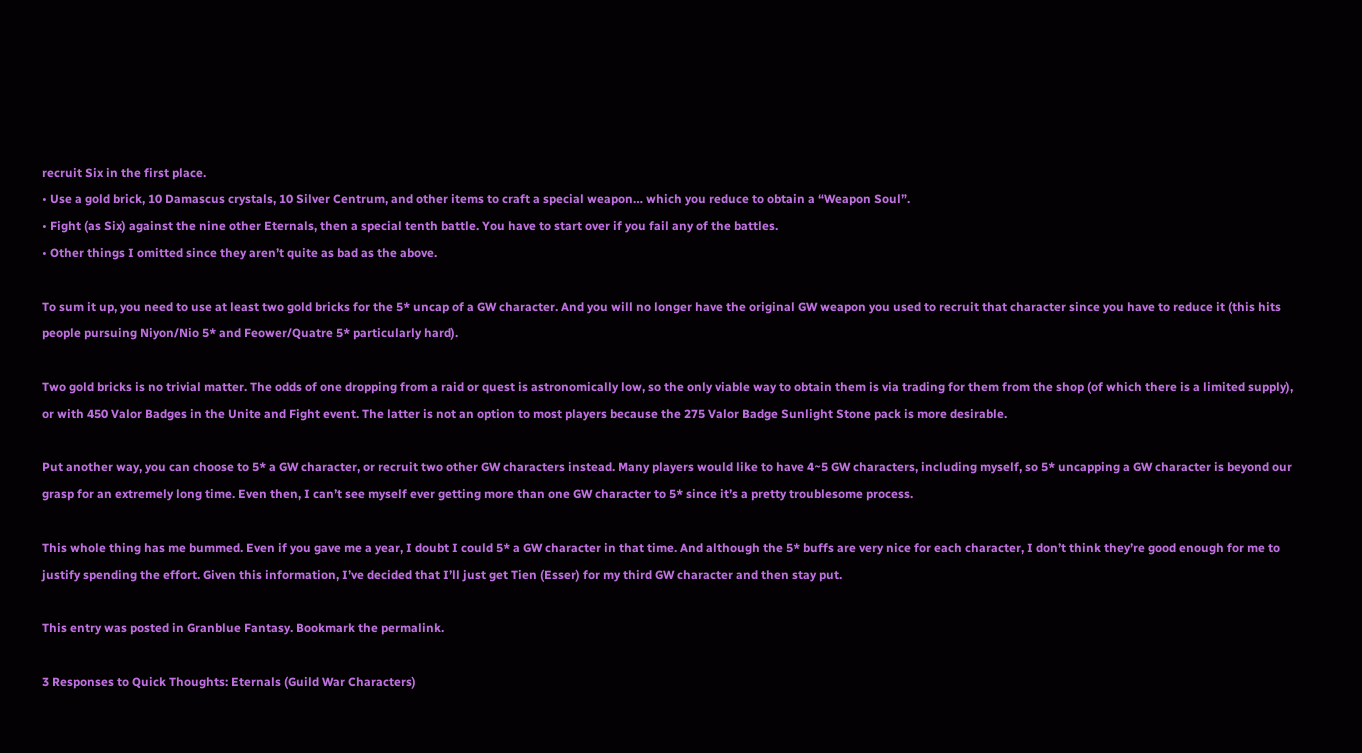recruit Six in the first place.
• Use a gold brick, 10 Damascus crystals, 10 Silver Centrum, and other items to craft a special weapon… which you reduce to obtain a “Weapon Soul”.
• Fight (as Six) against the nine other Eternals, then a special tenth battle. You have to start over if you fail any of the battles.
• Other things I omitted since they aren’t quite as bad as the above.

To sum it up, you need to use at least two gold bricks for the 5* uncap of a GW character. And you will no longer have the original GW weapon you used to recruit that character since you have to reduce it (this hits people pursuing Niyon/Nio 5* and Feower/Quatre 5* particularly hard).

Two gold bricks is no trivial matter. The odds of one dropping from a raid or quest is astronomically low, so the only viable way to obtain them is via trading for them from the shop (of which there is a limited supply), or with 450 Valor Badges in the Unite and Fight event. The latter is not an option to most players because the 275 Valor Badge Sunlight Stone pack is more desirable.

Put another way, you can choose to 5* a GW character, or recruit two other GW characters instead. Many players would like to have 4~5 GW characters, including myself, so 5* uncapping a GW character is beyond our grasp for an extremely long time. Even then, I can’t see myself ever getting more than one GW character to 5* since it’s a pretty troublesome process.

This whole thing has me bummed. Even if you gave me a year, I doubt I could 5* a GW character in that time. And although the 5* buffs are very nice for each character, I don’t think they’re good enough for me to justify spending the effort. Given this information, I’ve decided that I’ll just get Tien (Esser) for my third GW character and then stay put.

This entry was posted in Granblue Fantasy. Bookmark the permalink.

3 Responses to Quick Thoughts: Eternals (Guild War Characters)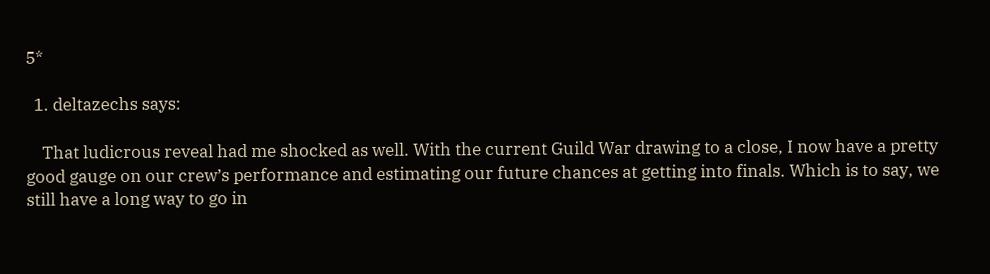5*

  1. deltazechs says:

    That ludicrous reveal had me shocked as well. With the current Guild War drawing to a close, I now have a pretty good gauge on our crew’s performance and estimating our future chances at getting into finals. Which is to say, we still have a long way to go in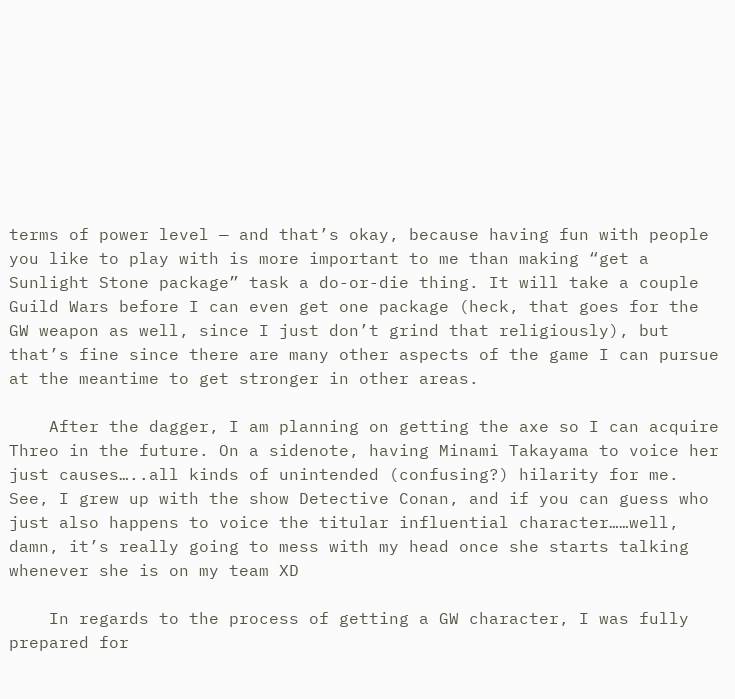terms of power level — and that’s okay, because having fun with people you like to play with is more important to me than making “get a Sunlight Stone package” task a do-or-die thing. It will take a couple Guild Wars before I can even get one package (heck, that goes for the GW weapon as well, since I just don’t grind that religiously), but that’s fine since there are many other aspects of the game I can pursue at the meantime to get stronger in other areas.

    After the dagger, I am planning on getting the axe so I can acquire Threo in the future. On a sidenote, having Minami Takayama to voice her just causes…..all kinds of unintended (confusing?) hilarity for me. See, I grew up with the show Detective Conan, and if you can guess who just also happens to voice the titular influential character……well, damn, it’s really going to mess with my head once she starts talking whenever she is on my team XD

    In regards to the process of getting a GW character, I was fully prepared for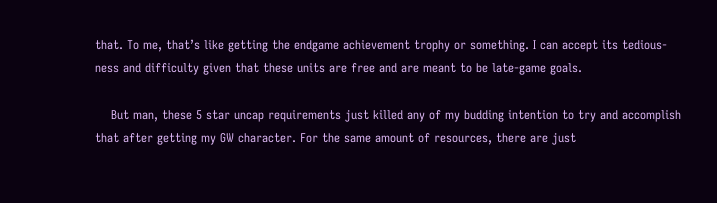that. To me, that’s like getting the endgame achievement trophy or something. I can accept its tedious-ness and difficulty given that these units are free and are meant to be late-game goals.

    But man, these 5 star uncap requirements just killed any of my budding intention to try and accomplish that after getting my GW character. For the same amount of resources, there are just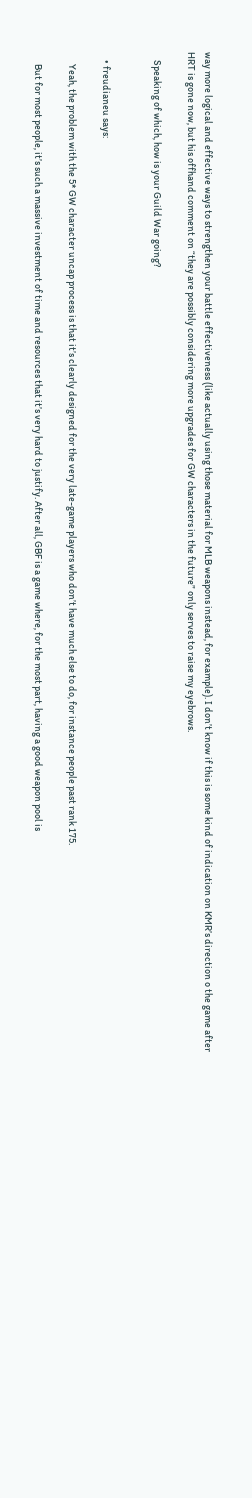way more logical and effective ways to strengthen your battle effectiveness (like actually using those material for MLB weapons instead, for example). I don’t know if this is some kind of indication on KMR’s direction o the game after HRT is gone now, but his offhand comment on “they are possibly considering more upgrades for GW characters in the future” only serves to raise my eyebrows.

    Speaking of which, how is your Guild War going?


    • freudianeu says:

      Yeah, the problem with the 5* GW character uncap process is that it’s clearly designed for the very late-game players who don’t have much else to do, for instance people past rank 175.

      But for most people, it’s such a massive investment of time and resources that it’s very hard to justify. After all, GBF is a game where, for the most part, having a good weapon pool is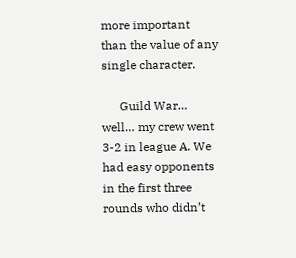more important than the value of any single character.

      Guild War… well… my crew went 3-2 in league A. We had easy opponents in the first three rounds who didn’t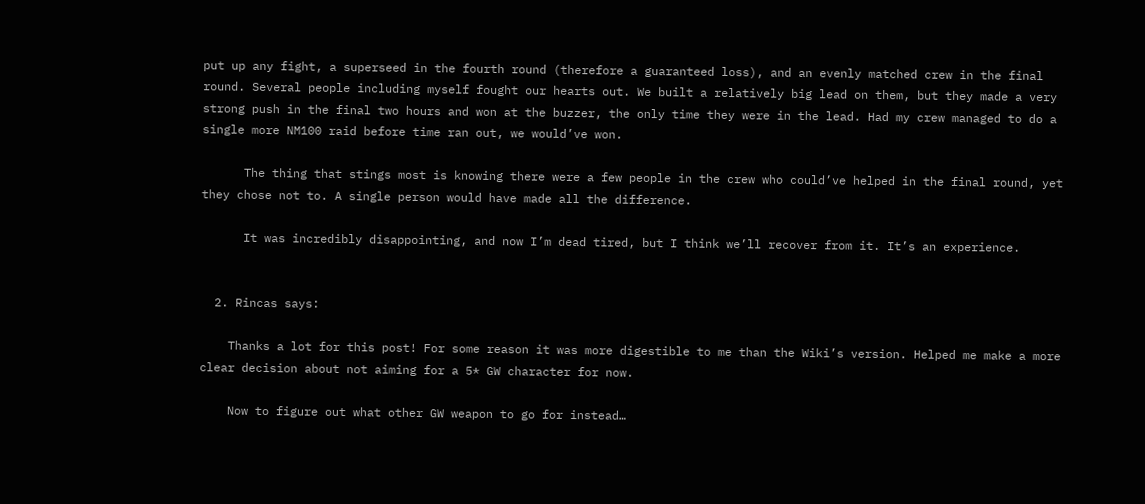put up any fight, a superseed in the fourth round (therefore a guaranteed loss), and an evenly matched crew in the final round. Several people including myself fought our hearts out. We built a relatively big lead on them, but they made a very strong push in the final two hours and won at the buzzer, the only time they were in the lead. Had my crew managed to do a single more NM100 raid before time ran out, we would’ve won.

      The thing that stings most is knowing there were a few people in the crew who could’ve helped in the final round, yet they chose not to. A single person would have made all the difference.

      It was incredibly disappointing, and now I’m dead tired, but I think we’ll recover from it. It’s an experience.


  2. Rincas says:

    Thanks a lot for this post! For some reason it was more digestible to me than the Wiki’s version. Helped me make a more clear decision about not aiming for a 5* GW character for now.

    Now to figure out what other GW weapon to go for instead…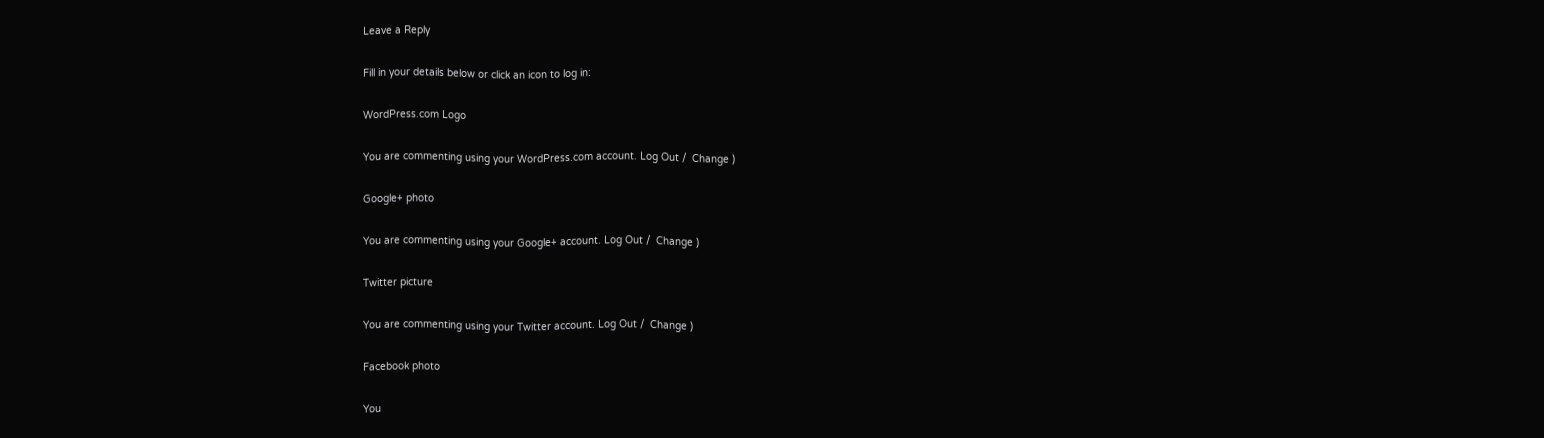Leave a Reply

Fill in your details below or click an icon to log in:

WordPress.com Logo

You are commenting using your WordPress.com account. Log Out /  Change )

Google+ photo

You are commenting using your Google+ account. Log Out /  Change )

Twitter picture

You are commenting using your Twitter account. Log Out /  Change )

Facebook photo

You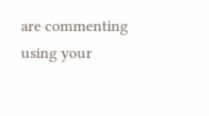are commenting using your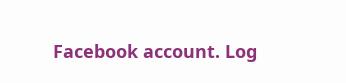Facebook account. Log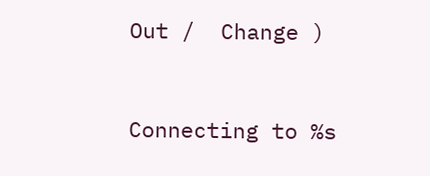Out /  Change )


Connecting to %s